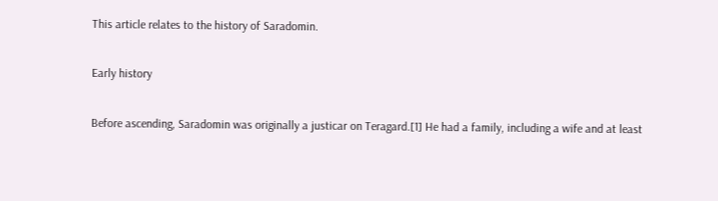This article relates to the history of Saradomin.

Early history

Before ascending, Saradomin was originally a justicar on Teragard.[1] He had a family, including a wife and at least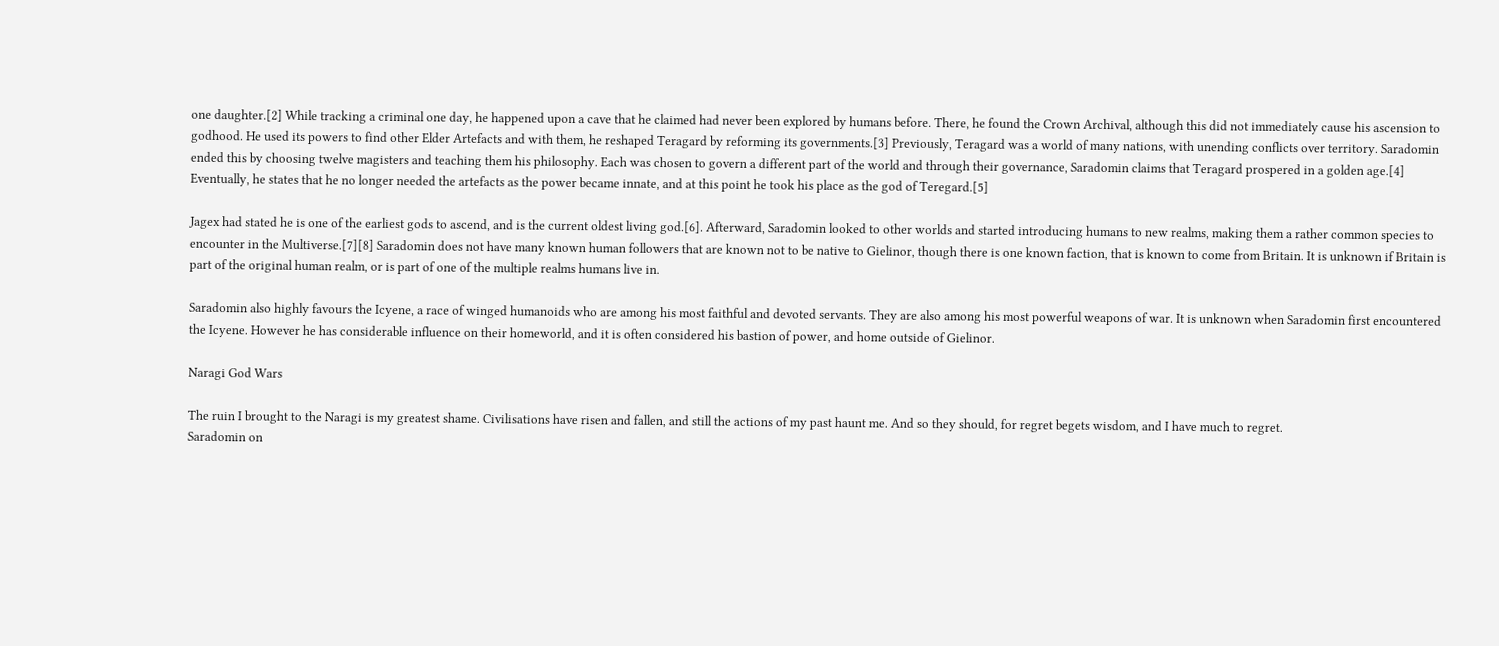one daughter.[2] While tracking a criminal one day, he happened upon a cave that he claimed had never been explored by humans before. There, he found the Crown Archival, although this did not immediately cause his ascension to godhood. He used its powers to find other Elder Artefacts and with them, he reshaped Teragard by reforming its governments.[3] Previously, Teragard was a world of many nations, with unending conflicts over territory. Saradomin ended this by choosing twelve magisters and teaching them his philosophy. Each was chosen to govern a different part of the world and through their governance, Saradomin claims that Teragard prospered in a golden age.[4] Eventually, he states that he no longer needed the artefacts as the power became innate, and at this point he took his place as the god of Teregard.[5]

Jagex had stated he is one of the earliest gods to ascend, and is the current oldest living god.[6]. Afterward, Saradomin looked to other worlds and started introducing humans to new realms, making them a rather common species to encounter in the Multiverse.[7][8] Saradomin does not have many known human followers that are known not to be native to Gielinor, though there is one known faction, that is known to come from Britain. It is unknown if Britain is part of the original human realm, or is part of one of the multiple realms humans live in.

Saradomin also highly favours the Icyene, a race of winged humanoids who are among his most faithful and devoted servants. They are also among his most powerful weapons of war. It is unknown when Saradomin first encountered the Icyene. However he has considerable influence on their homeworld, and it is often considered his bastion of power, and home outside of Gielinor.

Naragi God Wars

The ruin I brought to the Naragi is my greatest shame. Civilisations have risen and fallen, and still the actions of my past haunt me. And so they should, for regret begets wisdom, and I have much to regret.
Saradomin on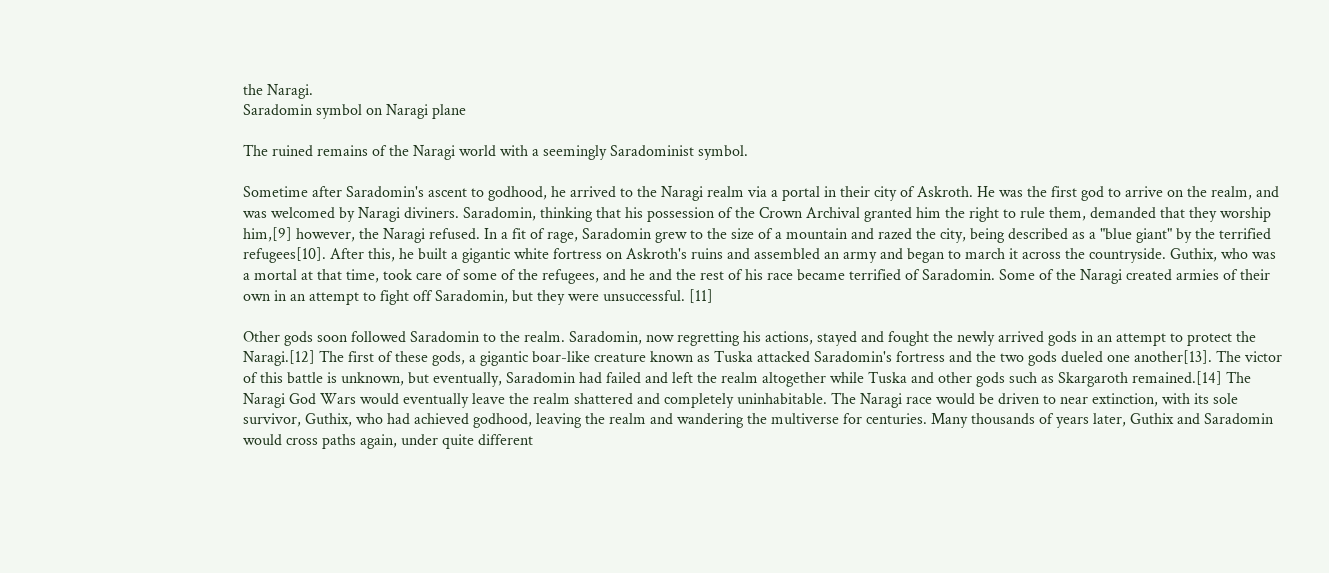the Naragi.
Saradomin symbol on Naragi plane

The ruined remains of the Naragi world with a seemingly Saradominist symbol.

Sometime after Saradomin's ascent to godhood, he arrived to the Naragi realm via a portal in their city of Askroth. He was the first god to arrive on the realm, and was welcomed by Naragi diviners. Saradomin, thinking that his possession of the Crown Archival granted him the right to rule them, demanded that they worship him,[9] however, the Naragi refused. In a fit of rage, Saradomin grew to the size of a mountain and razed the city, being described as a "blue giant" by the terrified refugees[10]. After this, he built a gigantic white fortress on Askroth's ruins and assembled an army and began to march it across the countryside. Guthix, who was a mortal at that time, took care of some of the refugees, and he and the rest of his race became terrified of Saradomin. Some of the Naragi created armies of their own in an attempt to fight off Saradomin, but they were unsuccessful. [11]

Other gods soon followed Saradomin to the realm. Saradomin, now regretting his actions, stayed and fought the newly arrived gods in an attempt to protect the Naragi.[12] The first of these gods, a gigantic boar-like creature known as Tuska attacked Saradomin's fortress and the two gods dueled one another[13]. The victor of this battle is unknown, but eventually, Saradomin had failed and left the realm altogether while Tuska and other gods such as Skargaroth remained.[14] The Naragi God Wars would eventually leave the realm shattered and completely uninhabitable. The Naragi race would be driven to near extinction, with its sole survivor, Guthix, who had achieved godhood, leaving the realm and wandering the multiverse for centuries. Many thousands of years later, Guthix and Saradomin would cross paths again, under quite different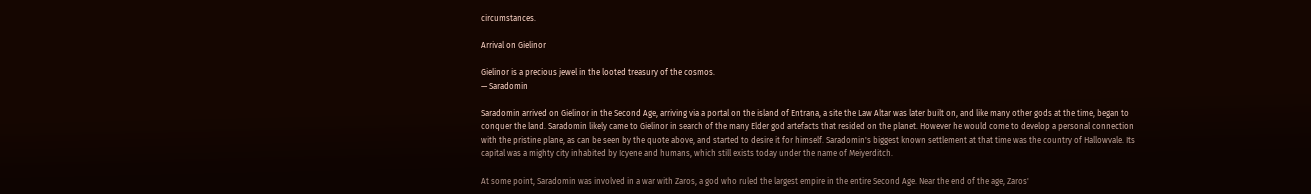circumstances.

Arrival on Gielinor

Gielinor is a precious jewel in the looted treasury of the cosmos.
— Saradomin

Saradomin arrived on Gielinor in the Second Age, arriving via a portal on the island of Entrana, a site the Law Altar was later built on, and like many other gods at the time, began to conquer the land. Saradomin likely came to Gielinor in search of the many Elder god artefacts that resided on the planet. However he would come to develop a personal connection with the pristine plane, as can be seen by the quote above, and started to desire it for himself. Saradomin's biggest known settlement at that time was the country of Hallowvale. Its capital was a mighty city inhabited by Icyene and humans, which still exists today under the name of Meiyerditch.

At some point, Saradomin was involved in a war with Zaros, a god who ruled the largest empire in the entire Second Age. Near the end of the age, Zaros'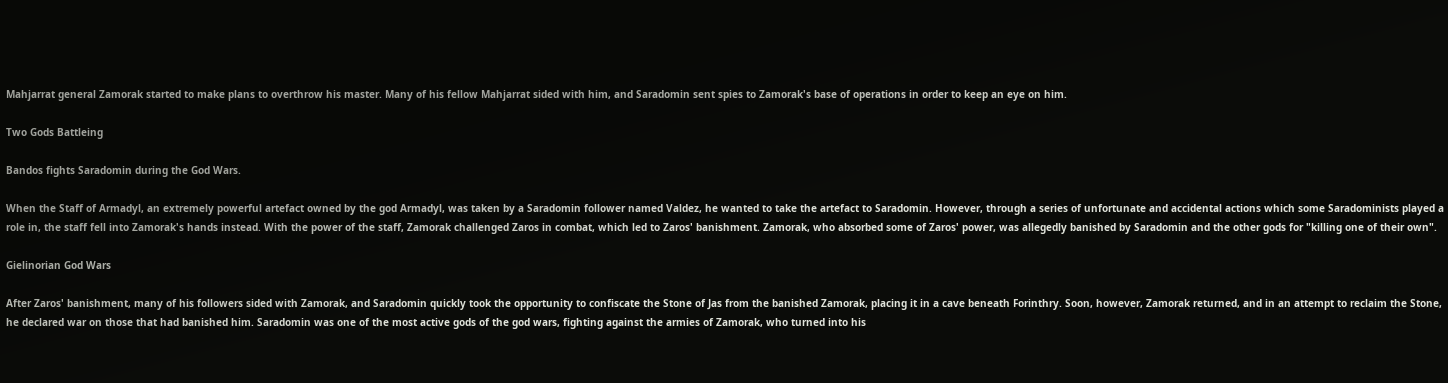Mahjarrat general Zamorak started to make plans to overthrow his master. Many of his fellow Mahjarrat sided with him, and Saradomin sent spies to Zamorak's base of operations in order to keep an eye on him.

Two Gods Battleing

Bandos fights Saradomin during the God Wars.

When the Staff of Armadyl, an extremely powerful artefact owned by the god Armadyl, was taken by a Saradomin follower named Valdez, he wanted to take the artefact to Saradomin. However, through a series of unfortunate and accidental actions which some Saradominists played a role in, the staff fell into Zamorak's hands instead. With the power of the staff, Zamorak challenged Zaros in combat, which led to Zaros' banishment. Zamorak, who absorbed some of Zaros' power, was allegedly banished by Saradomin and the other gods for "killing one of their own".

Gielinorian God Wars

After Zaros' banishment, many of his followers sided with Zamorak, and Saradomin quickly took the opportunity to confiscate the Stone of Jas from the banished Zamorak, placing it in a cave beneath Forinthry. Soon, however, Zamorak returned, and in an attempt to reclaim the Stone, he declared war on those that had banished him. Saradomin was one of the most active gods of the god wars, fighting against the armies of Zamorak, who turned into his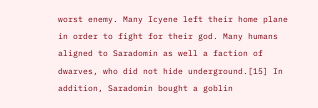worst enemy. Many Icyene left their home plane in order to fight for their god. Many humans aligned to Saradomin as well a faction of dwarves, who did not hide underground.[15] In addition, Saradomin bought a goblin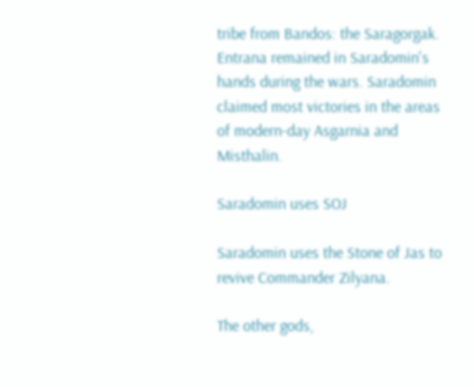tribe from Bandos: the Saragorgak. Entrana remained in Saradomin's hands during the wars. Saradomin claimed most victories in the areas of modern-day Asgarnia and Misthalin.

Saradomin uses SOJ

Saradomin uses the Stone of Jas to revive Commander Zilyana.

The other gods,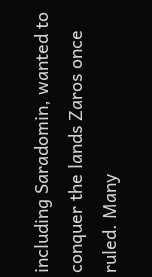including Saradomin, wanted to conquer the lands Zaros once ruled. Many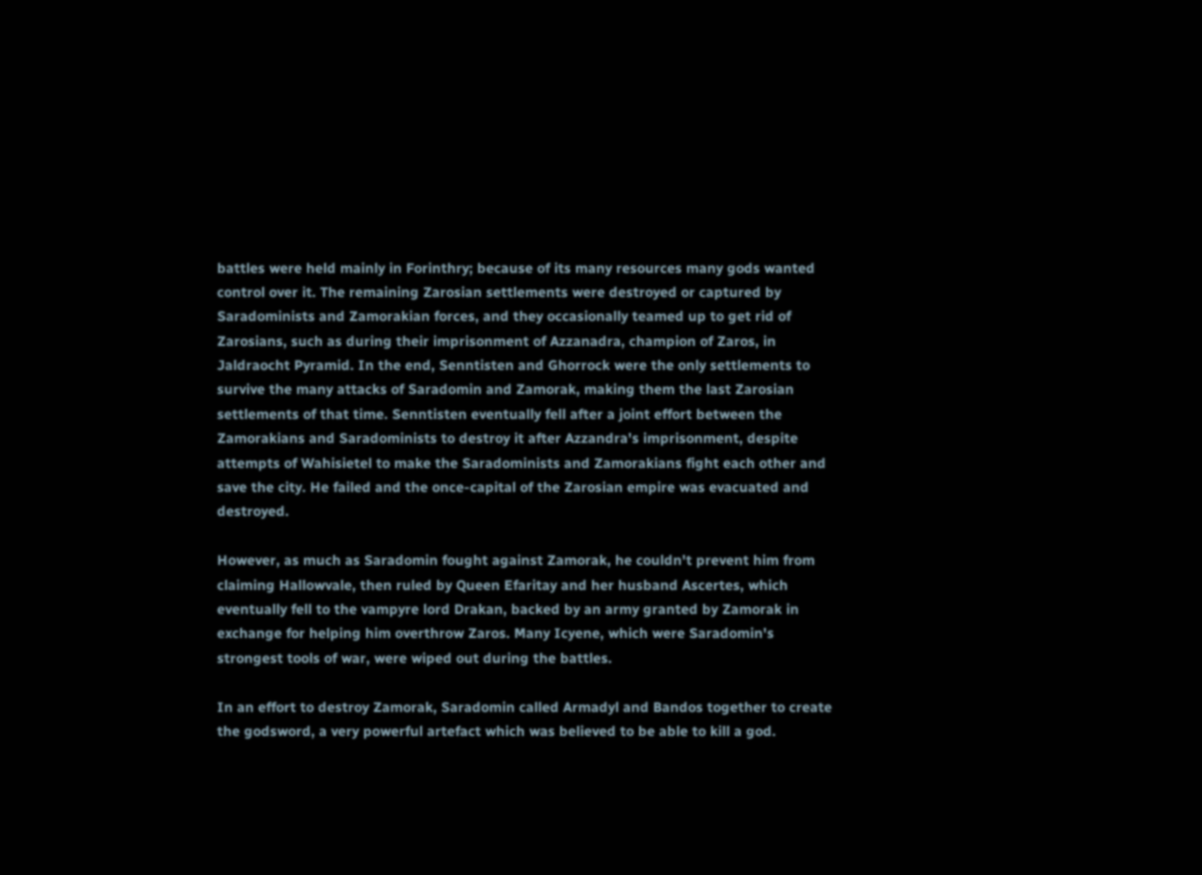battles were held mainly in Forinthry; because of its many resources many gods wanted control over it. The remaining Zarosian settlements were destroyed or captured by Saradominists and Zamorakian forces, and they occasionally teamed up to get rid of Zarosians, such as during their imprisonment of Azzanadra, champion of Zaros, in Jaldraocht Pyramid. In the end, Senntisten and Ghorrock were the only settlements to survive the many attacks of Saradomin and Zamorak, making them the last Zarosian settlements of that time. Senntisten eventually fell after a joint effort between the Zamorakians and Saradominists to destroy it after Azzandra's imprisonment, despite attempts of Wahisietel to make the Saradominists and Zamorakians fight each other and save the city. He failed and the once-capital of the Zarosian empire was evacuated and destroyed.

However, as much as Saradomin fought against Zamorak, he couldn't prevent him from claiming Hallowvale, then ruled by Queen Efaritay and her husband Ascertes, which eventually fell to the vampyre lord Drakan, backed by an army granted by Zamorak in exchange for helping him overthrow Zaros. Many Icyene, which were Saradomin's strongest tools of war, were wiped out during the battles.

In an effort to destroy Zamorak, Saradomin called Armadyl and Bandos together to create the godsword, a very powerful artefact which was believed to be able to kill a god.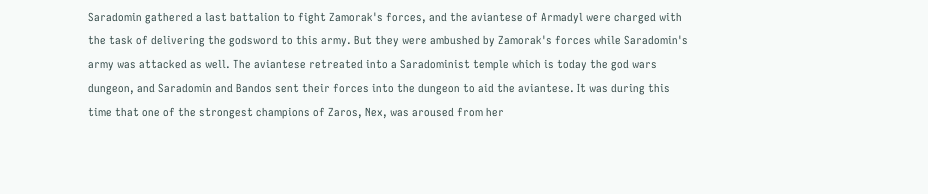Saradomin gathered a last battalion to fight Zamorak's forces, and the aviantese of Armadyl were charged with the task of delivering the godsword to this army. But they were ambushed by Zamorak's forces while Saradomin's army was attacked as well. The aviantese retreated into a Saradominist temple which is today the god wars dungeon, and Saradomin and Bandos sent their forces into the dungeon to aid the aviantese. It was during this time that one of the strongest champions of Zaros, Nex, was aroused from her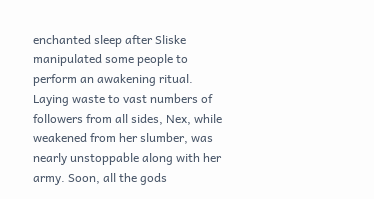enchanted sleep after Sliske manipulated some people to perform an awakening ritual. Laying waste to vast numbers of followers from all sides, Nex, while weakened from her slumber, was nearly unstoppable along with her army. Soon, all the gods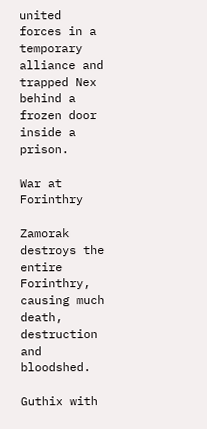united forces in a temporary alliance and trapped Nex behind a frozen door inside a prison.

War at Forinthry

Zamorak destroys the entire Forinthry, causing much death, destruction and bloodshed.

Guthix with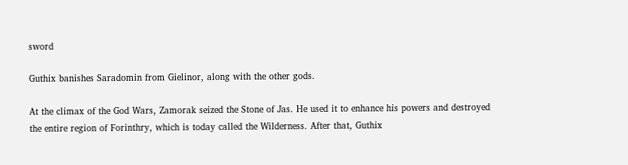sword

Guthix banishes Saradomin from Gielinor, along with the other gods.

At the climax of the God Wars, Zamorak seized the Stone of Jas. He used it to enhance his powers and destroyed the entire region of Forinthry, which is today called the Wilderness. After that, Guthix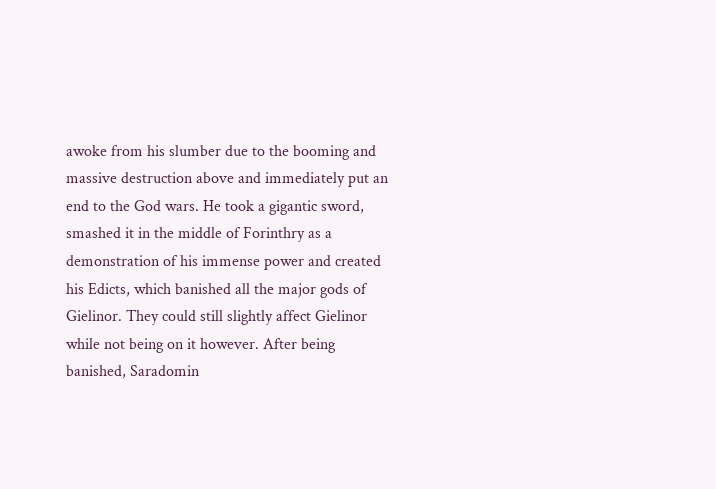awoke from his slumber due to the booming and massive destruction above and immediately put an end to the God wars. He took a gigantic sword, smashed it in the middle of Forinthry as a demonstration of his immense power and created his Edicts, which banished all the major gods of Gielinor. They could still slightly affect Gielinor while not being on it however. After being banished, Saradomin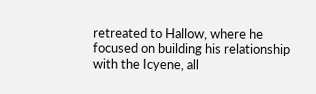retreated to Hallow, where he focused on building his relationship with the Icyene, all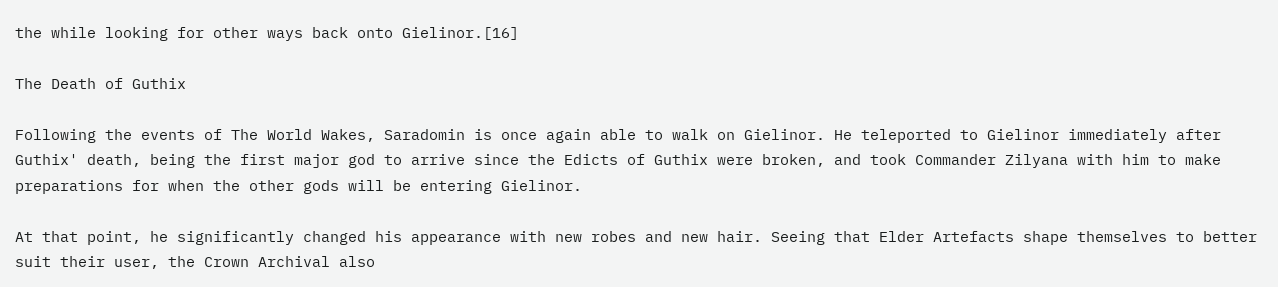the while looking for other ways back onto Gielinor.[16]

The Death of Guthix

Following the events of The World Wakes, Saradomin is once again able to walk on Gielinor. He teleported to Gielinor immediately after Guthix' death, being the first major god to arrive since the Edicts of Guthix were broken, and took Commander Zilyana with him to make preparations for when the other gods will be entering Gielinor.

At that point, he significantly changed his appearance with new robes and new hair. Seeing that Elder Artefacts shape themselves to better suit their user, the Crown Archival also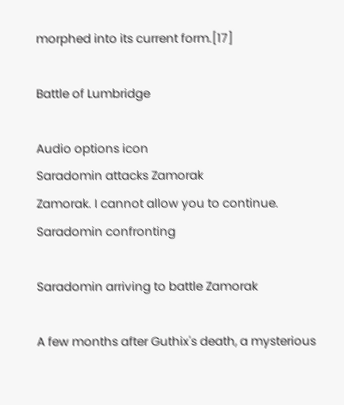morphed into its current form.[17]

Battle of Lumbridge

Audio options icon
Saradomin attacks Zamorak
Zamorak. I cannot allow you to continue.
Saradomin confronting

Saradomin arriving to battle Zamorak

A few months after Guthix's death, a mysterious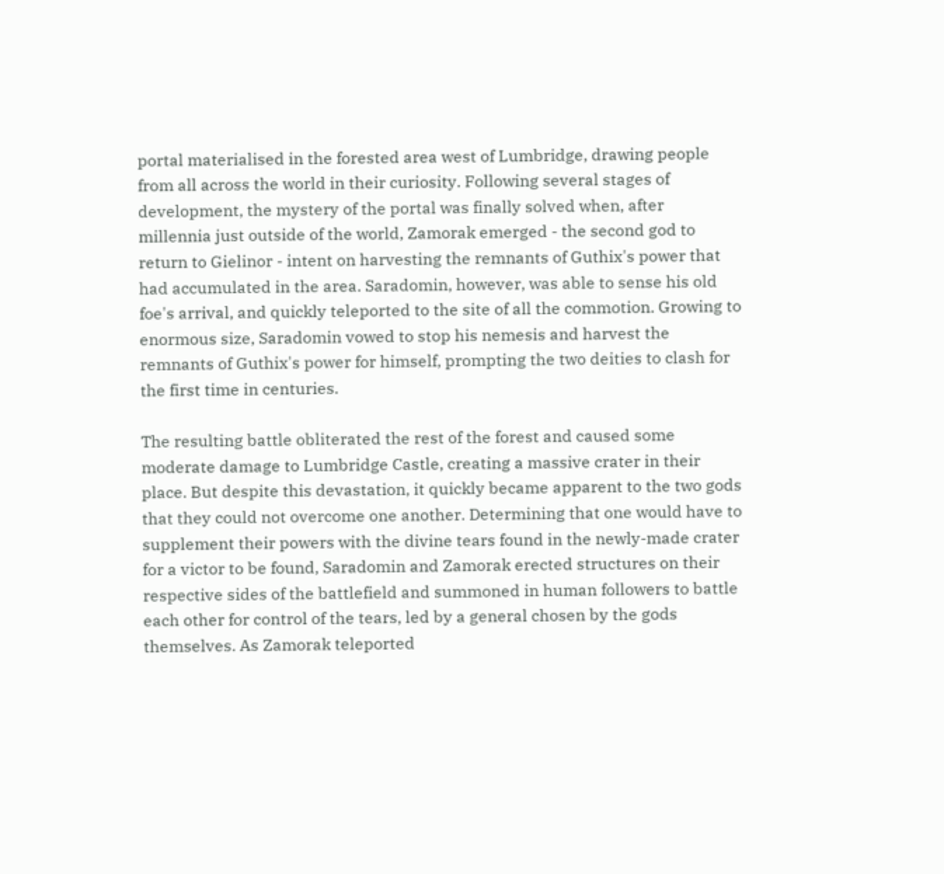portal materialised in the forested area west of Lumbridge, drawing people from all across the world in their curiosity. Following several stages of development, the mystery of the portal was finally solved when, after millennia just outside of the world, Zamorak emerged - the second god to return to Gielinor - intent on harvesting the remnants of Guthix's power that had accumulated in the area. Saradomin, however, was able to sense his old foe's arrival, and quickly teleported to the site of all the commotion. Growing to enormous size, Saradomin vowed to stop his nemesis and harvest the remnants of Guthix's power for himself, prompting the two deities to clash for the first time in centuries.

The resulting battle obliterated the rest of the forest and caused some moderate damage to Lumbridge Castle, creating a massive crater in their place. But despite this devastation, it quickly became apparent to the two gods that they could not overcome one another. Determining that one would have to supplement their powers with the divine tears found in the newly-made crater for a victor to be found, Saradomin and Zamorak erected structures on their respective sides of the battlefield and summoned in human followers to battle each other for control of the tears, led by a general chosen by the gods themselves. As Zamorak teleported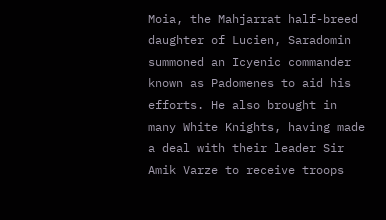Moia, the Mahjarrat half-breed daughter of Lucien, Saradomin summoned an Icyenic commander known as Padomenes to aid his efforts. He also brought in many White Knights, having made a deal with their leader Sir Amik Varze to receive troops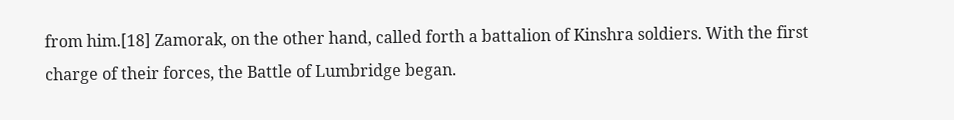from him.[18] Zamorak, on the other hand, called forth a battalion of Kinshra soldiers. With the first charge of their forces, the Battle of Lumbridge began.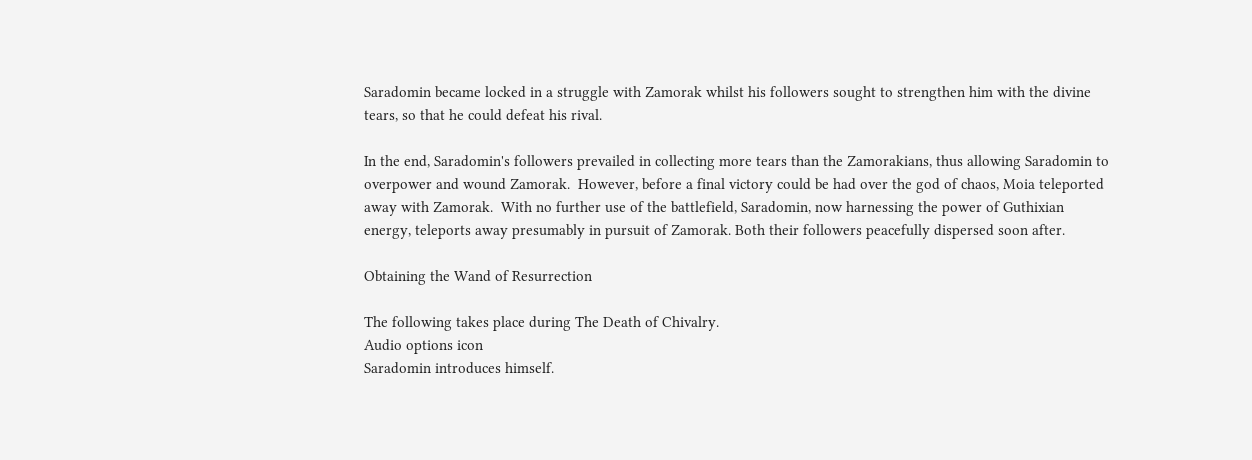Saradomin became locked in a struggle with Zamorak whilst his followers sought to strengthen him with the divine tears, so that he could defeat his rival.

In the end, Saradomin's followers prevailed in collecting more tears than the Zamorakians, thus allowing Saradomin to overpower and wound Zamorak.  However, before a final victory could be had over the god of chaos, Moia teleported away with Zamorak.  With no further use of the battlefield, Saradomin, now harnessing the power of Guthixian energy, teleports away presumably in pursuit of Zamorak. Both their followers peacefully dispersed soon after.

Obtaining the Wand of Resurrection

The following takes place during The Death of Chivalry.
Audio options icon
Saradomin introduces himself.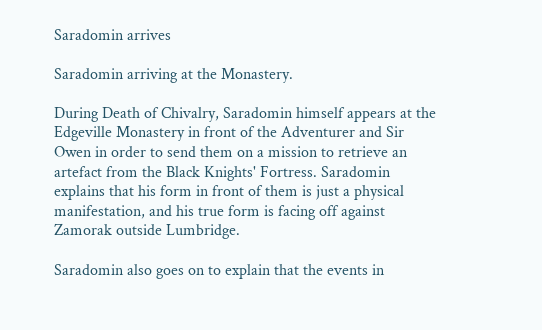Saradomin arrives

Saradomin arriving at the Monastery.

During Death of Chivalry, Saradomin himself appears at the Edgeville Monastery in front of the Adventurer and Sir Owen in order to send them on a mission to retrieve an artefact from the Black Knights' Fortress. Saradomin explains that his form in front of them is just a physical manifestation, and his true form is facing off against Zamorak outside Lumbridge.

Saradomin also goes on to explain that the events in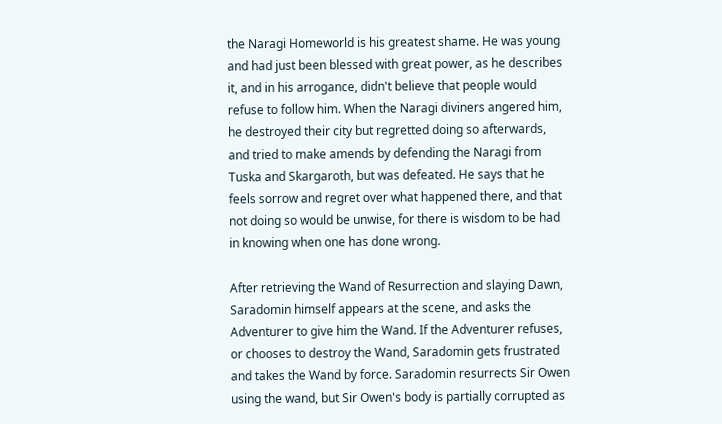the Naragi Homeworld is his greatest shame. He was young and had just been blessed with great power, as he describes it, and in his arrogance, didn't believe that people would refuse to follow him. When the Naragi diviners angered him, he destroyed their city but regretted doing so afterwards, and tried to make amends by defending the Naragi from Tuska and Skargaroth, but was defeated. He says that he feels sorrow and regret over what happened there, and that not doing so would be unwise, for there is wisdom to be had in knowing when one has done wrong.

After retrieving the Wand of Resurrection and slaying Dawn, Saradomin himself appears at the scene, and asks the Adventurer to give him the Wand. If the Adventurer refuses, or chooses to destroy the Wand, Saradomin gets frustrated and takes the Wand by force. Saradomin resurrects Sir Owen using the wand, but Sir Owen's body is partially corrupted as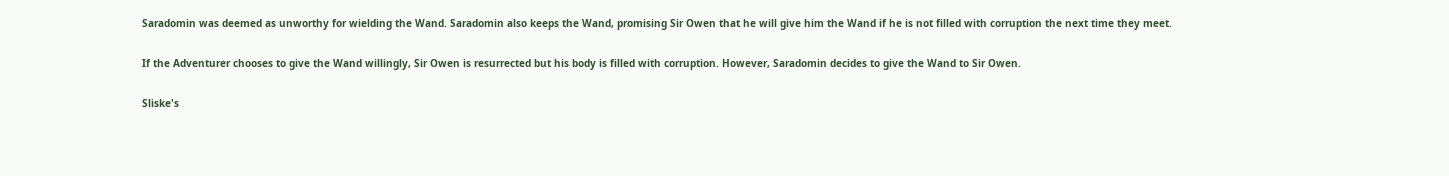Saradomin was deemed as unworthy for wielding the Wand. Saradomin also keeps the Wand, promising Sir Owen that he will give him the Wand if he is not filled with corruption the next time they meet.

If the Adventurer chooses to give the Wand willingly, Sir Owen is resurrected but his body is filled with corruption. However, Saradomin decides to give the Wand to Sir Owen.

Sliske's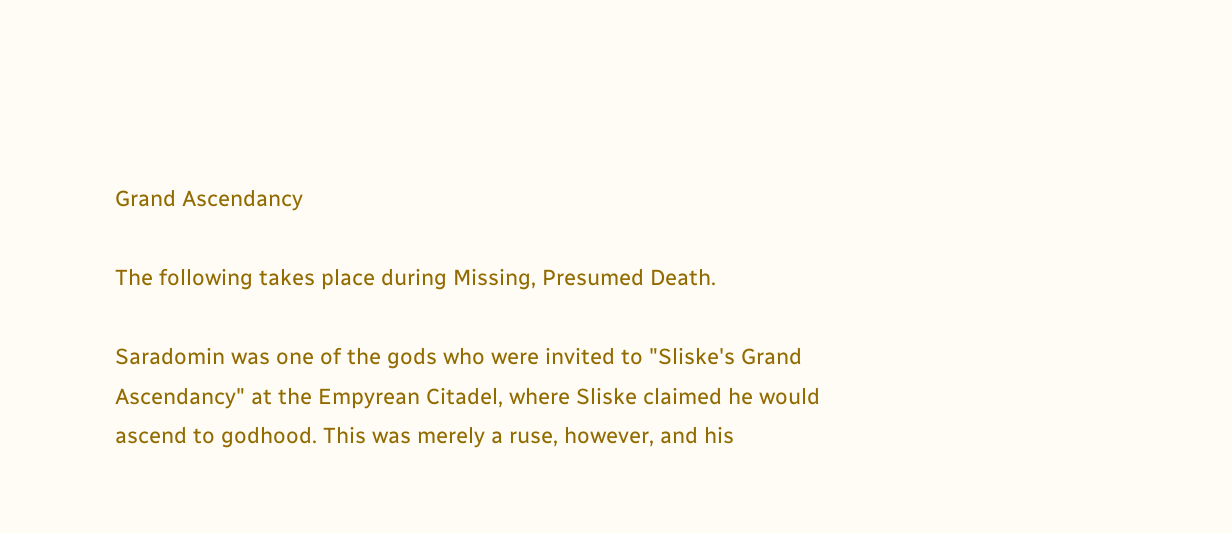Grand Ascendancy

The following takes place during Missing, Presumed Death.

Saradomin was one of the gods who were invited to "Sliske's Grand Ascendancy" at the Empyrean Citadel, where Sliske claimed he would ascend to godhood. This was merely a ruse, however, and his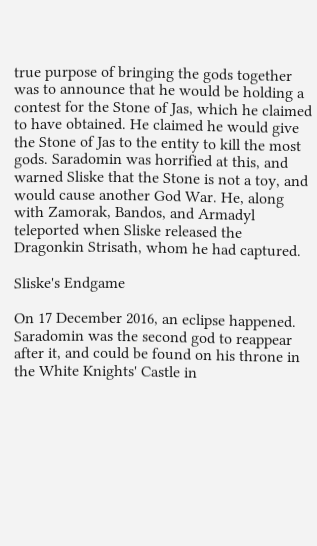true purpose of bringing the gods together was to announce that he would be holding a contest for the Stone of Jas, which he claimed to have obtained. He claimed he would give the Stone of Jas to the entity to kill the most gods. Saradomin was horrified at this, and warned Sliske that the Stone is not a toy, and would cause another God War. He, along with Zamorak, Bandos, and Armadyl teleported when Sliske released the Dragonkin Strisath, whom he had captured.

Sliske's Endgame

On 17 December 2016, an eclipse happened. Saradomin was the second god to reappear after it, and could be found on his throne in the White Knights' Castle in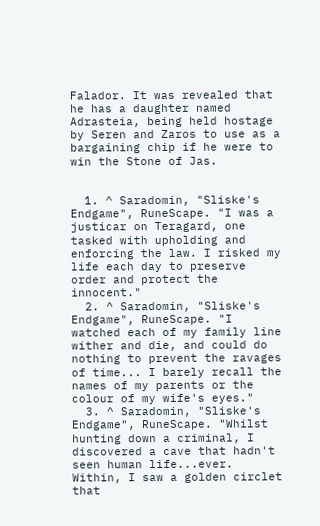Falador. It was revealed that he has a daughter named Adrasteia, being held hostage by Seren and Zaros to use as a bargaining chip if he were to win the Stone of Jas.


  1. ^ Saradomin, "Sliske's Endgame", RuneScape. "I was a justicar on Teragard, one tasked with upholding and enforcing the law. I risked my life each day to preserve order and protect the innocent."
  2. ^ Saradomin, "Sliske's Endgame", RuneScape. "I watched each of my family line wither and die, and could do nothing to prevent the ravages of time... I barely recall the names of my parents or the colour of my wife's eyes."
  3. ^ Saradomin, "Sliske's Endgame", RuneScape. "Whilst hunting down a criminal, I discovered a cave that hadn't seen human life...ever. Within, I saw a golden circlet that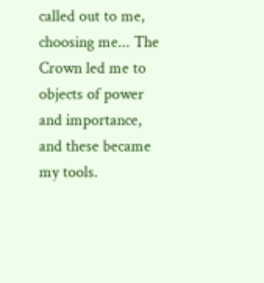called out to me, choosing me... The Crown led me to objects of power and importance, and these became my tools.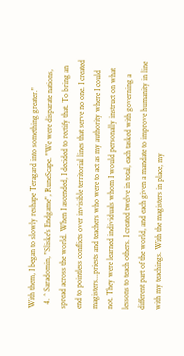With them, I began to slowly reshape Teragard into something greater."
  4. ^ Saradomin, "Sliske's Endgame", RuneScape. "We were disparate nations, spread across the world. When I ascended, I decided to rectify that. To bring an end to pointless conflicts over invisible territorial lines that serve no one. I created magisters...priests and teachers who were to act as my authority where I could not. They were learned individuals whom I would personally instruct on what lessons to teach others. I created twelve in total, each tasked with governing a different part of the world, and each given a mandate to improve humanity in line with my teachings. With the magisters in place, my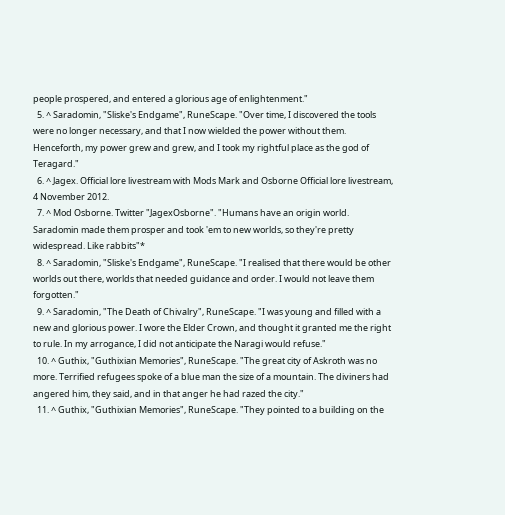people prospered, and entered a glorious age of enlightenment."
  5. ^ Saradomin, "Sliske's Endgame", RuneScape. "Over time, I discovered the tools were no longer necessary, and that I now wielded the power without them. Henceforth, my power grew and grew, and I took my rightful place as the god of Teragard."
  6. ^ Jagex. Official lore livestream with Mods Mark and Osborne Official lore livestream, 4 November 2012.
  7. ^ Mod Osborne. Twitter "JagexOsborne". "Humans have an origin world. Saradomin made them prosper and took 'em to new worlds, so they're pretty widespread. Like rabbits"*
  8. ^ Saradomin, "Sliske's Endgame", RuneScape. "I realised that there would be other worlds out there, worlds that needed guidance and order. I would not leave them forgotten."
  9. ^ Saradomin, "The Death of Chivalry", RuneScape. "I was young and filled with a new and glorious power. I wore the Elder Crown, and thought it granted me the right to rule. In my arrogance, I did not anticipate the Naragi would refuse."
  10. ^ Guthix, "Guthixian Memories", RuneScape. "The great city of Askroth was no more. Terrified refugees spoke of a blue man the size of a mountain. The diviners had angered him, they said, and in that anger he had razed the city."
  11. ^ Guthix, "Guthixian Memories", RuneScape. "They pointed to a building on the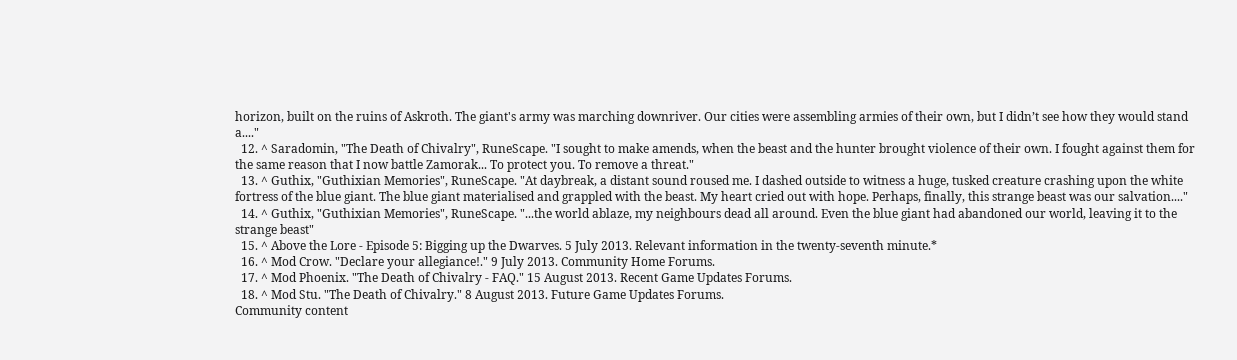horizon, built on the ruins of Askroth. The giant's army was marching downriver. Our cities were assembling armies of their own, but I didn’t see how they would stand a...."
  12. ^ Saradomin, "The Death of Chivalry", RuneScape. "I sought to make amends, when the beast and the hunter brought violence of their own. I fought against them for the same reason that I now battle Zamorak... To protect you. To remove a threat."
  13. ^ Guthix, "Guthixian Memories", RuneScape. "At daybreak, a distant sound roused me. I dashed outside to witness a huge, tusked creature crashing upon the white fortress of the blue giant. The blue giant materialised and grappled with the beast. My heart cried out with hope. Perhaps, finally, this strange beast was our salvation...."
  14. ^ Guthix, "Guthixian Memories", RuneScape. "...the world ablaze, my neighbours dead all around. Even the blue giant had abandoned our world, leaving it to the strange beast"
  15. ^ Above the Lore - Episode 5: Bigging up the Dwarves. 5 July 2013. Relevant information in the twenty-seventh minute.*
  16. ^ Mod Crow. "Declare your allegiance!." 9 July 2013. Community Home Forums.
  17. ^ Mod Phoenix. "The Death of Chivalry - FAQ." 15 August 2013. Recent Game Updates Forums.
  18. ^ Mod Stu. "The Death of Chivalry." 8 August 2013. Future Game Updates Forums.
Community content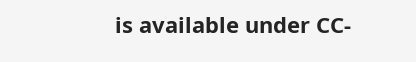is available under CC-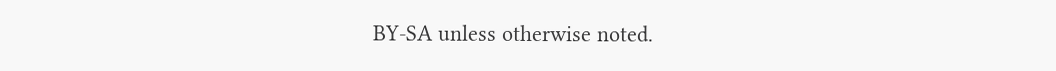BY-SA unless otherwise noted.